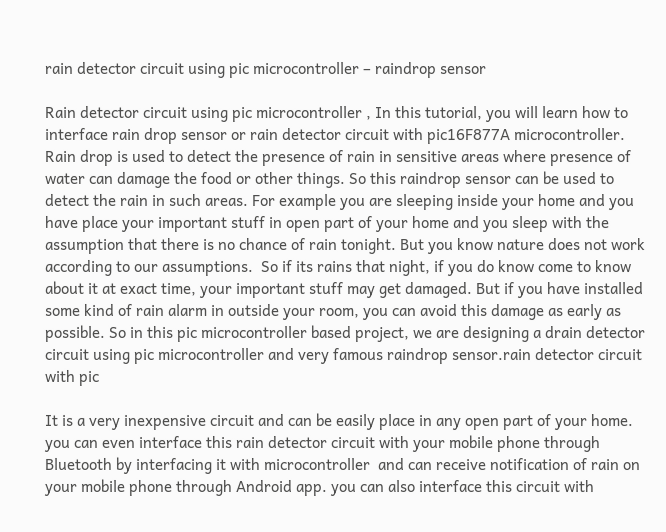rain detector circuit using pic microcontroller – raindrop sensor

Rain detector circuit using pic microcontroller , In this tutorial, you will learn how to interface rain drop sensor or rain detector circuit with pic16F877A microcontroller.  Rain drop is used to detect the presence of rain in sensitive areas where presence of water can damage the food or other things. So this raindrop sensor can be used to detect the rain in such areas. For example you are sleeping inside your home and you have place your important stuff in open part of your home and you sleep with the assumption that there is no chance of rain tonight. But you know nature does not work according to our assumptions.  So if its rains that night, if you do know come to know about it at exact time, your important stuff may get damaged. But if you have installed some kind of rain alarm in outside your room, you can avoid this damage as early as possible. So in this pic microcontroller based project, we are designing a drain detector circuit using pic microcontroller and very famous raindrop sensor.rain detector circuit with pic

It is a very inexpensive circuit and can be easily place in any open part of your home. you can even interface this rain detector circuit with your mobile phone through Bluetooth by interfacing it with microcontroller  and can receive notification of rain on your mobile phone through Android app. you can also interface this circuit with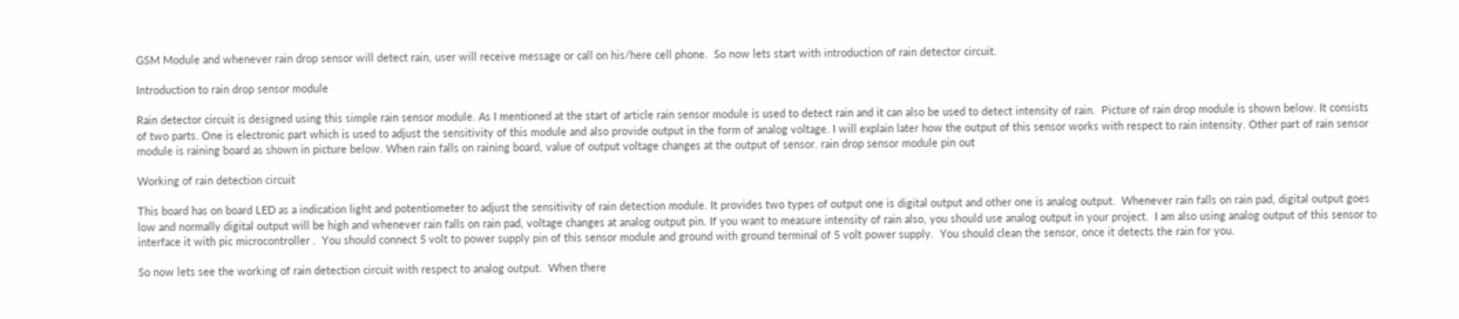GSM Module and whenever rain drop sensor will detect rain, user will receive message or call on his/here cell phone.  So now lets start with introduction of rain detector circuit.

Introduction to rain drop sensor module

Rain detector circuit is designed using this simple rain sensor module. As I mentioned at the start of article rain sensor module is used to detect rain and it can also be used to detect intensity of rain.  Picture of rain drop module is shown below. It consists of two parts. One is electronic part which is used to adjust the sensitivity of this module and also provide output in the form of analog voltage. I will explain later how the output of this sensor works with respect to rain intensity. Other part of rain sensor module is raining board as shown in picture below. When rain falls on raining board, value of output voltage changes at the output of sensor. rain drop sensor module pin out

Working of rain detection circuit

This board has on board LED as a indication light and potentiometer to adjust the sensitivity of rain detection module. It provides two types of output one is digital output and other one is analog output.  Whenever rain falls on rain pad, digital output goes low and normally digital output will be high and whenever rain falls on rain pad, voltage changes at analog output pin. If you want to measure intensity of rain also, you should use analog output in your project.  I am also using analog output of this sensor to interface it with pic microcontroller .  You should connect 5 volt to power supply pin of this sensor module and ground with ground terminal of 5 volt power supply.  You should clean the sensor, once it detects the rain for you.

So now lets see the working of rain detection circuit with respect to analog output.  When there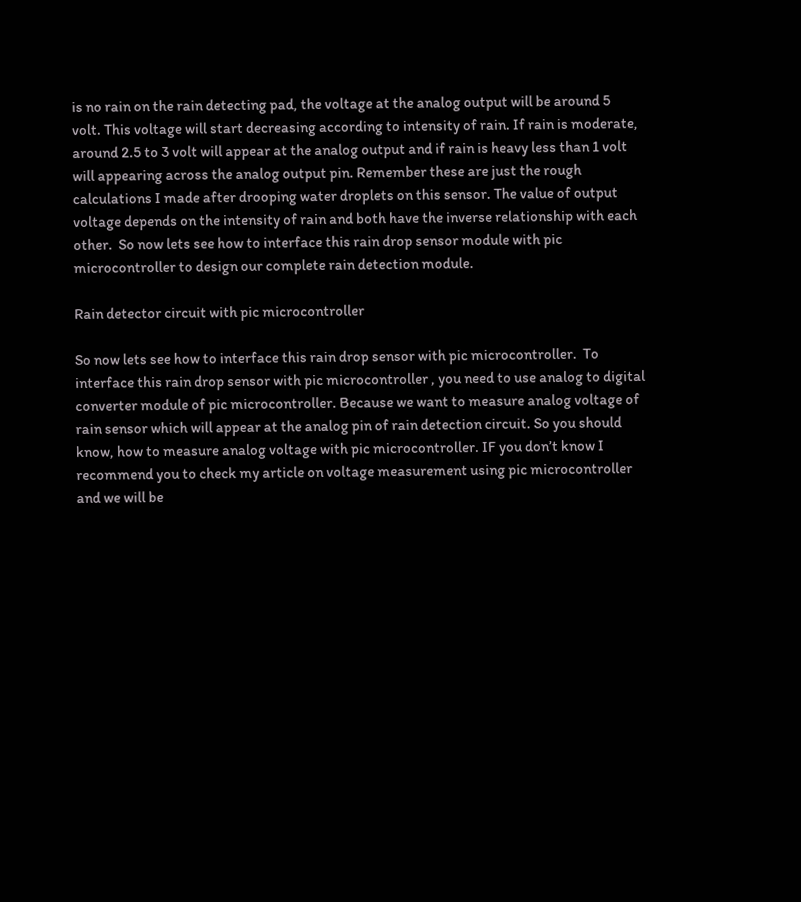is no rain on the rain detecting pad, the voltage at the analog output will be around 5 volt. This voltage will start decreasing according to intensity of rain. If rain is moderate, around 2.5 to 3 volt will appear at the analog output and if rain is heavy less than 1 volt will appearing across the analog output pin. Remember these are just the rough calculations I made after drooping water droplets on this sensor. The value of output voltage depends on the intensity of rain and both have the inverse relationship with each other.  So now lets see how to interface this rain drop sensor module with pic microcontroller to design our complete rain detection module.

Rain detector circuit with pic microcontroller

So now lets see how to interface this rain drop sensor with pic microcontroller.  To interface this rain drop sensor with pic microcontroller , you need to use analog to digital converter module of pic microcontroller. Because we want to measure analog voltage of rain sensor which will appear at the analog pin of rain detection circuit. So you should know, how to measure analog voltage with pic microcontroller. IF you don’t know I recommend you to check my article on voltage measurement using pic microcontroller and we will be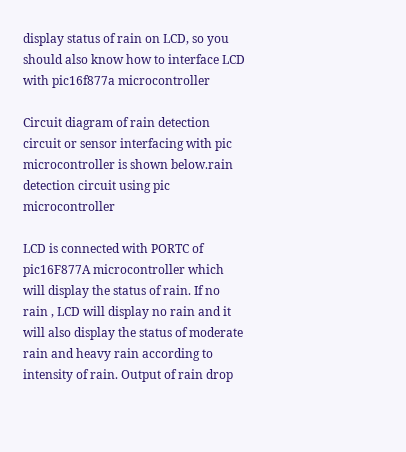display status of rain on LCD, so you should also know how to interface LCD with pic16f877a microcontroller

Circuit diagram of rain detection circuit or sensor interfacing with pic microcontroller is shown below.rain detection circuit using pic microcontroller

LCD is connected with PORTC of pic16F877A microcontroller which will display the status of rain. If no rain , LCD will display no rain and it will also display the status of moderate rain and heavy rain according to intensity of rain. Output of rain drop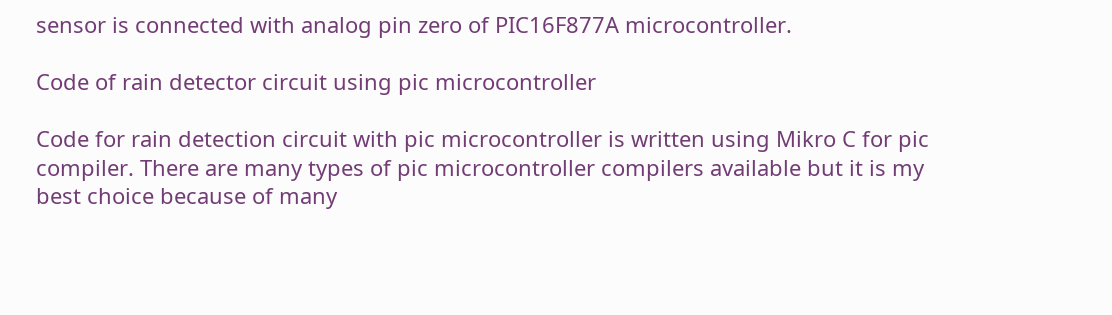sensor is connected with analog pin zero of PIC16F877A microcontroller.

Code of rain detector circuit using pic microcontroller

Code for rain detection circuit with pic microcontroller is written using Mikro C for pic compiler. There are many types of pic microcontroller compilers available but it is my best choice because of many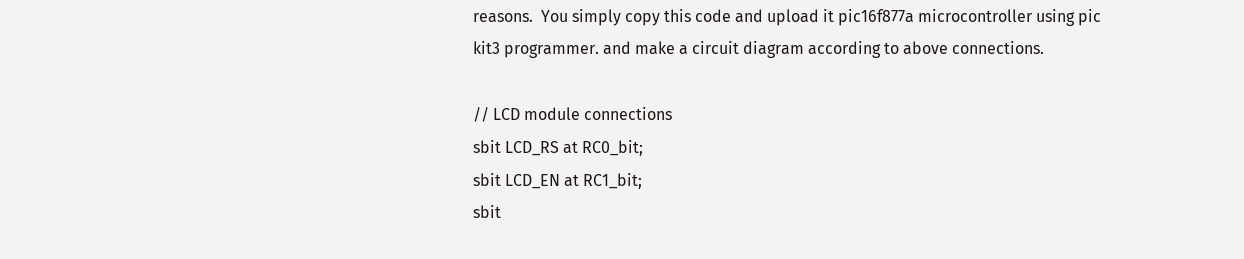reasons.  You simply copy this code and upload it pic16f877a microcontroller using pic kit3 programmer. and make a circuit diagram according to above connections.

// LCD module connections
sbit LCD_RS at RC0_bit;
sbit LCD_EN at RC1_bit;
sbit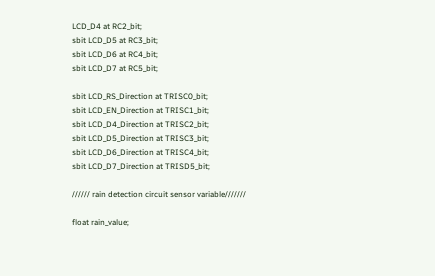LCD_D4 at RC2_bit;
sbit LCD_D5 at RC3_bit;
sbit LCD_D6 at RC4_bit;
sbit LCD_D7 at RC5_bit;

sbit LCD_RS_Direction at TRISC0_bit;
sbit LCD_EN_Direction at TRISC1_bit;
sbit LCD_D4_Direction at TRISC2_bit;
sbit LCD_D5_Direction at TRISC3_bit;
sbit LCD_D6_Direction at TRISC4_bit;
sbit LCD_D7_Direction at TRISD5_bit;

////// rain detection circuit sensor variable///////

float rain_value;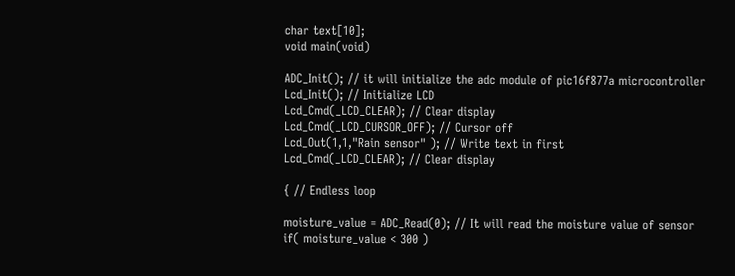char text[10];
void main(void)

ADC_Init(); // it will initialize the adc module of pic16f877a microcontroller
Lcd_Init(); // Initialize LCD
Lcd_Cmd(_LCD_CLEAR); // Clear display
Lcd_Cmd(_LCD_CURSOR_OFF); // Cursor off
Lcd_Out(1,1,"Rain sensor" ); // Write text in first
Lcd_Cmd(_LCD_CLEAR); // Clear display

{ // Endless loop

moisture_value = ADC_Read(0); // It will read the moisture value of sensor
if( moisture_value < 300 )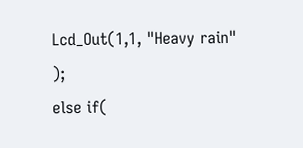Lcd_Out(1,1, "Heavy rain" );
else if(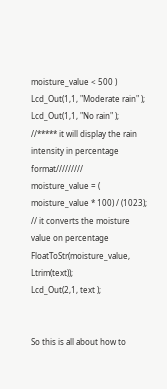moisture_value < 500 )
Lcd_Out(1,1, "Moderate rain" );
Lcd_Out(1,1, "No rain" );
//***** it will display the rain intensity in percentage format/////////
moisture_value = ( moisture_value * 100) / (1023); // it converts the moisture value on percentage
FloatToStr(moisture_value, Ltrim(text));
Lcd_Out(2,1, text );


So this is all about how to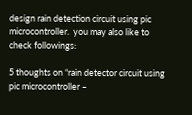design rain detection circuit using pic microcontroller.  you may also like to check followings:

5 thoughts on “rain detector circuit using pic microcontroller –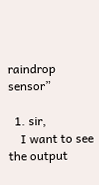raindrop sensor”

  1. sir,
    I want to see the output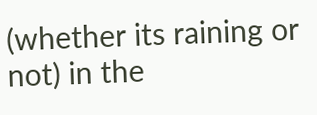(whether its raining or not) in the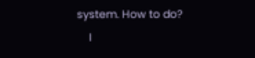system. How to do?
    I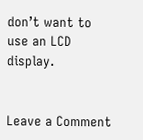don’t want to use an LCD display.


Leave a Comment